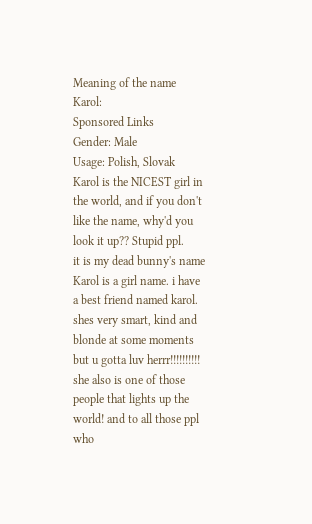Meaning of the name Karol:
Sponsored Links
Gender: Male
Usage: Polish, Slovak
Karol is the NICEST girl in the world, and if you don't like the name, why'd you look it up?? Stupid ppl.
it is my dead bunny's name
Karol is a girl name. i have a best friend named karol. shes very smart, kind and blonde at some moments but u gotta luv herrr!!!!!!!!!! she also is one of those people that lights up the world! and to all those ppl who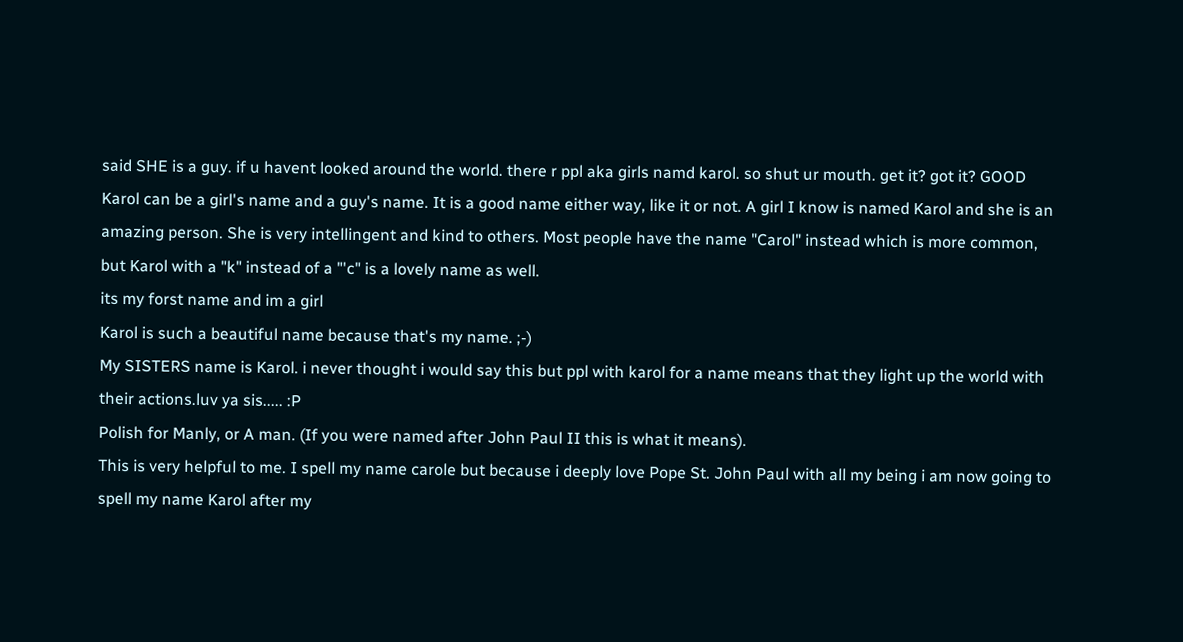said SHE is a guy. if u havent looked around the world. there r ppl aka girls namd karol. so shut ur mouth. get it? got it? GOOD
Karol can be a girl's name and a guy's name. It is a good name either way, like it or not. A girl I know is named Karol and she is an amazing person. She is very intellingent and kind to others. Most people have the name "Carol" instead which is more common, but Karol with a "k" instead of a "'c" is a lovely name as well.
its my forst name and im a girl
Karol is such a beautiful name because that's my name. ;-)
My SISTERS name is Karol. i never thought i would say this but ppl with karol for a name means that they light up the world with their actions.luv ya sis..... :P
Polish for Manly, or A man. (If you were named after John Paul II this is what it means).
This is very helpful to me. I spell my name carole but because i deeply love Pope St. John Paul with all my being i am now going to spell my name Karol after my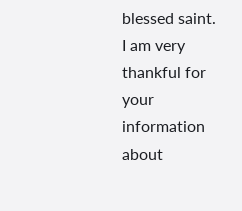blessed saint. I am very thankful for your information about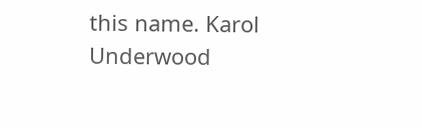this name. Karol Underwood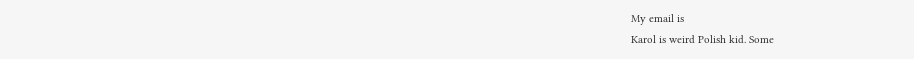My email is
Karol is weird Polish kid. Some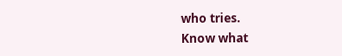who tries.
Know what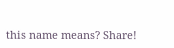this name means? Share!